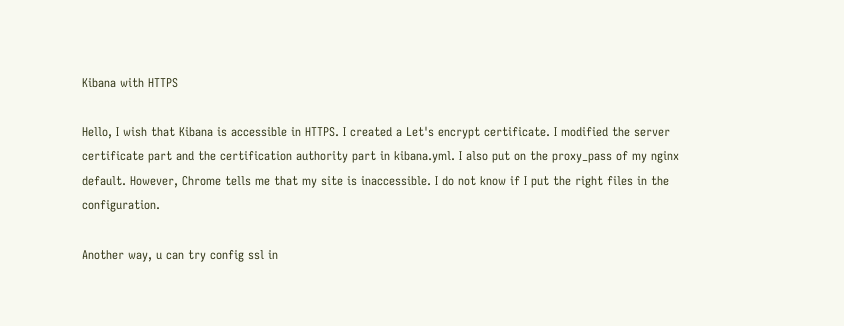Kibana with HTTPS

Hello, I wish that Kibana is accessible in HTTPS. I created a Let's encrypt certificate. I modified the server certificate part and the certification authority part in kibana.yml. I also put on the proxy_pass of my nginx default. However, Chrome tells me that my site is inaccessible. I do not know if I put the right files in the configuration.

Another way, u can try config ssl in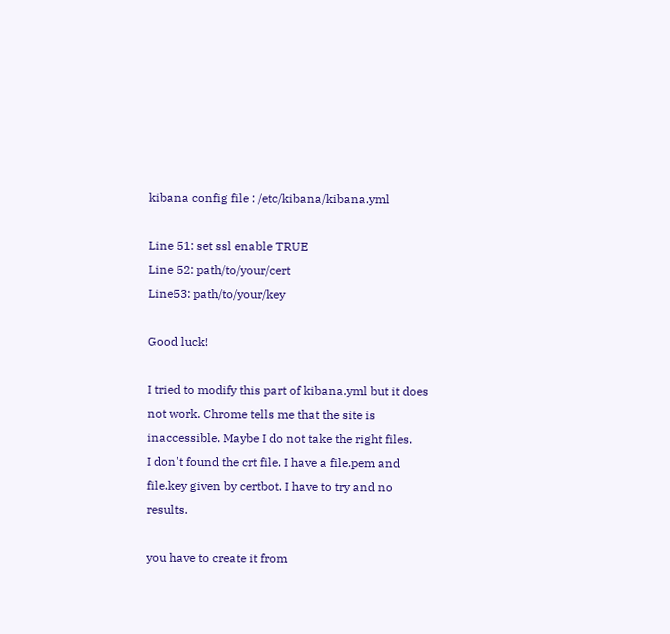kibana config file : /etc/kibana/kibana.yml

Line 51: set ssl enable TRUE
Line 52: path/to/your/cert
Line53: path/to/your/key

Good luck!

I tried to modify this part of kibana.yml but it does not work. Chrome tells me that the site is inaccessible. Maybe I do not take the right files.
I don't found the crt file. I have a file.pem and file.key given by certbot. I have to try and no results.

you have to create it from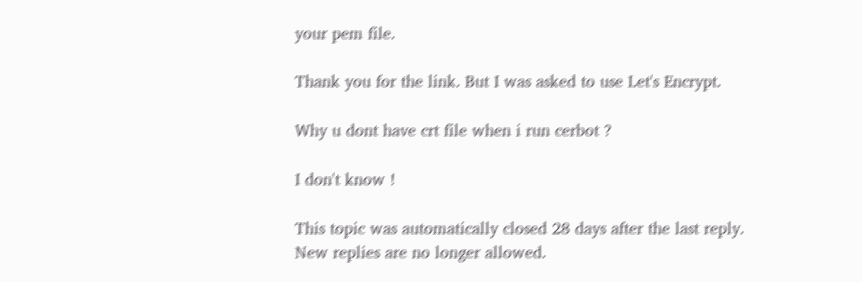your pem file.

Thank you for the link. But I was asked to use Let's Encrypt.

Why u dont have crt file when i run cerbot ?

I don't know !

This topic was automatically closed 28 days after the last reply. New replies are no longer allowed.